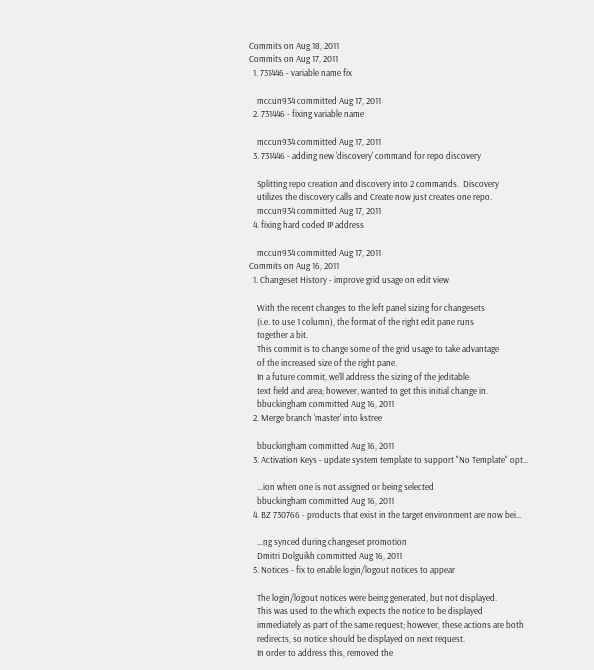Commits on Aug 18, 2011
Commits on Aug 17, 2011
  1. 731446 - variable name fix

    mccun934 committed Aug 17, 2011
  2. 731446 - fixing variable name

    mccun934 committed Aug 17, 2011
  3. 731446 - adding new 'discovery' command for repo discovery

    Splitting repo creation and discovery into 2 commands.  Discovery
    utilizes the discovery calls and Create now just creates one repo.
    mccun934 committed Aug 17, 2011
  4. fixing hard coded IP address

    mccun934 committed Aug 17, 2011
Commits on Aug 16, 2011
  1. Changeset History - improve grid usage on edit view

    With the recent changes to the left panel sizing for changesets
    (i.e. to use 1 column), the format of the right edit pane runs
    together a bit.
    This commit is to change some of the grid usage to take advantage
    of the increased size of the right pane.
    In a future commit, we'll address the sizing of the jeditable
    text field and area; however, wanted to get this initial change in.
    bbuckingham committed Aug 16, 2011
  2. Merge branch 'master' into kstree

    bbuckingham committed Aug 16, 2011
  3. Activation Keys - update system template to support "No Template" opt…

    …ion when one is not assigned or being selected
    bbuckingham committed Aug 16, 2011
  4. BZ 730766 - products that exist in the target environment are now bei…

    …ng synced during changeset promotion
    Dmitri Dolguikh committed Aug 16, 2011
  5. Notices - fix to enable login/logout notices to appear

    The login/logout notices were being generated, but not displayed.
    This was used to the which expects the notice to be displayed
    immediately as part of the same request; however, these actions are both
    redirects, so notice should be displayed on next request.
    In order to address this, removed the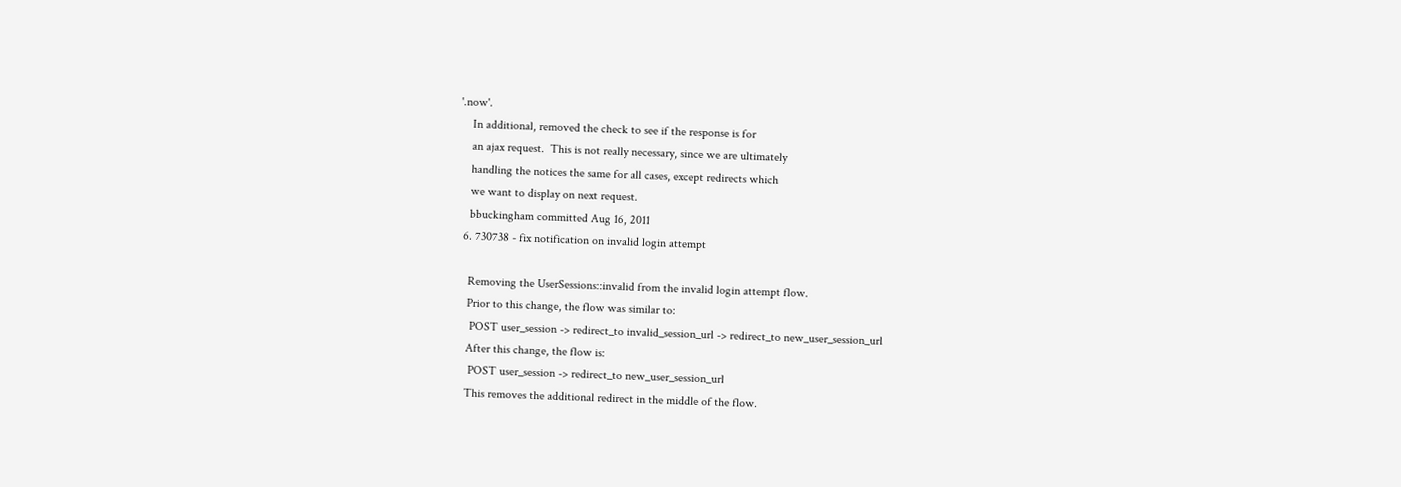'.now'.
    In additional, removed the check to see if the response is for
    an ajax request.  This is not really necessary, since we are ultimately
    handling the notices the same for all cases, except redirects which
    we want to display on next request.
    bbuckingham committed Aug 16, 2011
  6. 730738 - fix notification on invalid login attempt

    Removing the UserSessions::invalid from the invalid login attempt flow.
    Prior to this change, the flow was similar to:
     POST user_session -> redirect_to invalid_session_url -> redirect_to new_user_session_url
    After this change, the flow is:
     POST user_session -> redirect_to new_user_session_url
    This removes the additional redirect in the middle of the flow.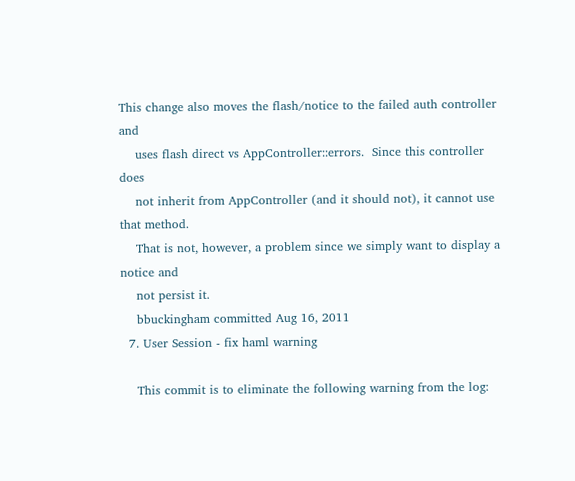This change also moves the flash/notice to the failed auth controller and
    uses flash direct vs AppController::errors.  Since this controller does
    not inherit from AppController (and it should not), it cannot use that method.
    That is not, however, a problem since we simply want to display a notice and
    not persist it.
    bbuckingham committed Aug 16, 2011
  7. User Session - fix haml warning

    This commit is to eliminate the following warning from the log: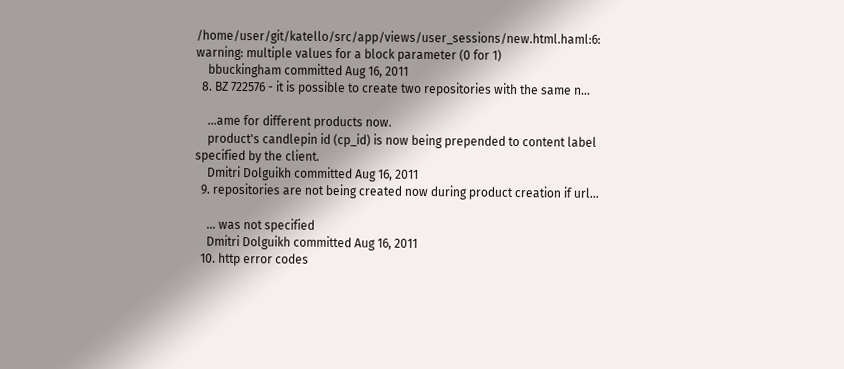/home/user/git/katello/src/app/views/user_sessions/new.html.haml:6: warning: multiple values for a block parameter (0 for 1)
    bbuckingham committed Aug 16, 2011
  8. BZ 722576 - it is possible to create two repositories with the same n…

    …ame for different products now.
    product's candlepin id (cp_id) is now being prepended to content label specified by the client.
    Dmitri Dolguikh committed Aug 16, 2011
  9. repositories are not being created now during product creation if url…

    … was not specified
    Dmitri Dolguikh committed Aug 16, 2011
  10. http error codes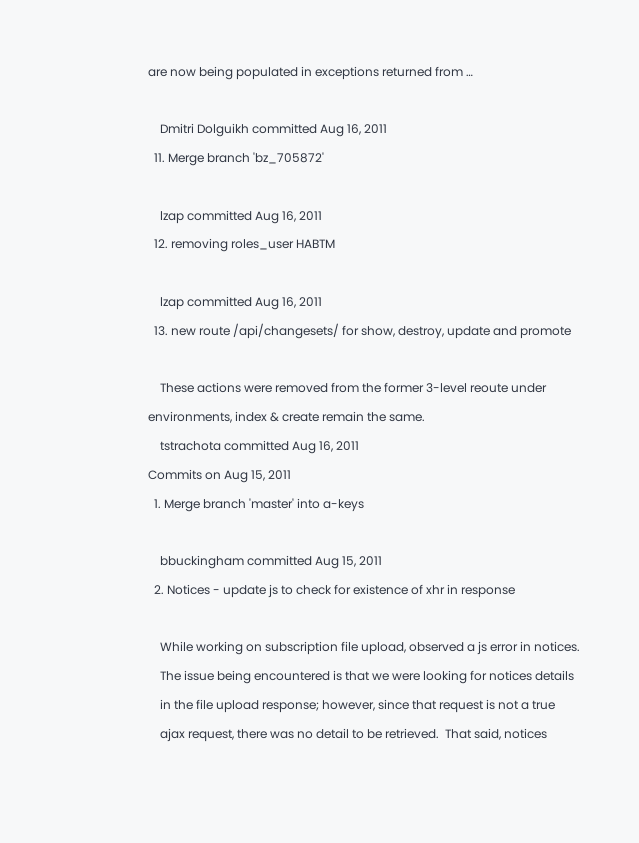are now being populated in exceptions returned from …

    Dmitri Dolguikh committed Aug 16, 2011
  11. Merge branch 'bz_705872'

    lzap committed Aug 16, 2011
  12. removing roles_user HABTM

    lzap committed Aug 16, 2011
  13. new route /api/changesets/ for show, destroy, update and promote

    These actions were removed from the former 3-level reoute under environments, index & create remain the same.
    tstrachota committed Aug 16, 2011
Commits on Aug 15, 2011
  1. Merge branch 'master' into a-keys

    bbuckingham committed Aug 15, 2011
  2. Notices - update js to check for existence of xhr in response

    While working on subscription file upload, observed a js error in notices.
    The issue being encountered is that we were looking for notices details
    in the file upload response; however, since that request is not a true
    ajax request, there was no detail to be retrieved.  That said, notices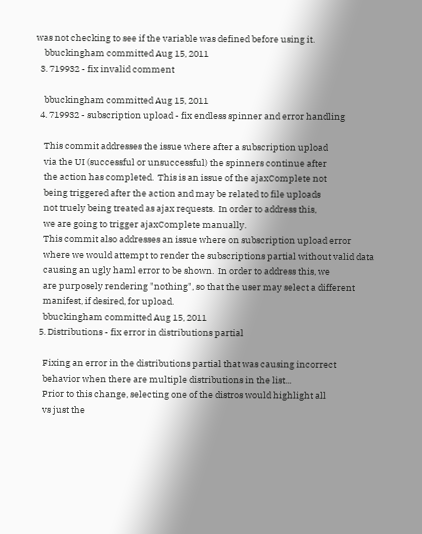was not checking to see if the variable was defined before using it.
    bbuckingham committed Aug 15, 2011
  3. 719932 - fix invalid comment

    bbuckingham committed Aug 15, 2011
  4. 719932 - subscription upload - fix endless spinner and error handling

    This commit addresses the issue where after a subscription upload
    via the UI (successful or unsuccessful) the spinners continue after
    the action has completed.  This is an issue of the ajaxComplete not
    being triggered after the action and may be related to file uploads
    not truely being treated as ajax requests.  In order to address this,
    we are going to trigger ajaxComplete manually.
    This commit also addresses an issue where on subscription upload error
    where we would attempt to render the subscriptions partial without valid data
    causing an ugly haml error to be shown.  In order to address this, we
    are purposely rendering "nothing", so that the user may select a different
    manifest, if desired, for upload.
    bbuckingham committed Aug 15, 2011
  5. Distributions - fix error in distributions partial

    Fixing an error in the distributions partial that was causing incorrect
    behavior when there are multiple distributions in the list...
    Prior to this change, selecting one of the distros would highlight all
    vs just the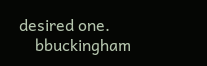desired one.
    bbuckingham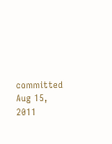committed Aug 15, 2011